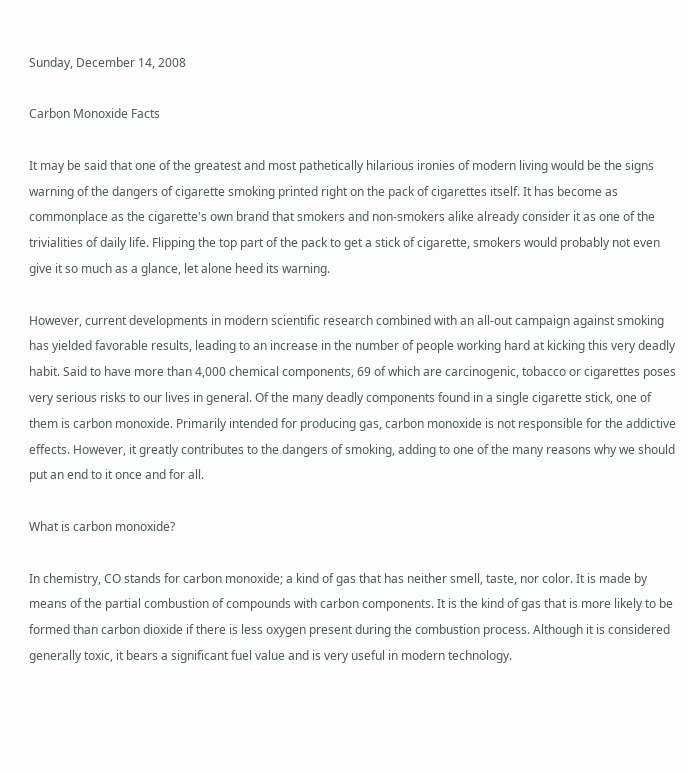Sunday, December 14, 2008

Carbon Monoxide Facts

It may be said that one of the greatest and most pathetically hilarious ironies of modern living would be the signs warning of the dangers of cigarette smoking printed right on the pack of cigarettes itself. It has become as commonplace as the cigarette's own brand that smokers and non-smokers alike already consider it as one of the trivialities of daily life. Flipping the top part of the pack to get a stick of cigarette, smokers would probably not even give it so much as a glance, let alone heed its warning.

However, current developments in modern scientific research combined with an all-out campaign against smoking has yielded favorable results, leading to an increase in the number of people working hard at kicking this very deadly habit. Said to have more than 4,000 chemical components, 69 of which are carcinogenic, tobacco or cigarettes poses very serious risks to our lives in general. Of the many deadly components found in a single cigarette stick, one of them is carbon monoxide. Primarily intended for producing gas, carbon monoxide is not responsible for the addictive effects. However, it greatly contributes to the dangers of smoking, adding to one of the many reasons why we should put an end to it once and for all.

What is carbon monoxide?

In chemistry, CO stands for carbon monoxide; a kind of gas that has neither smell, taste, nor color. It is made by means of the partial combustion of compounds with carbon components. It is the kind of gas that is more likely to be formed than carbon dioxide if there is less oxygen present during the combustion process. Although it is considered generally toxic, it bears a significant fuel value and is very useful in modern technology.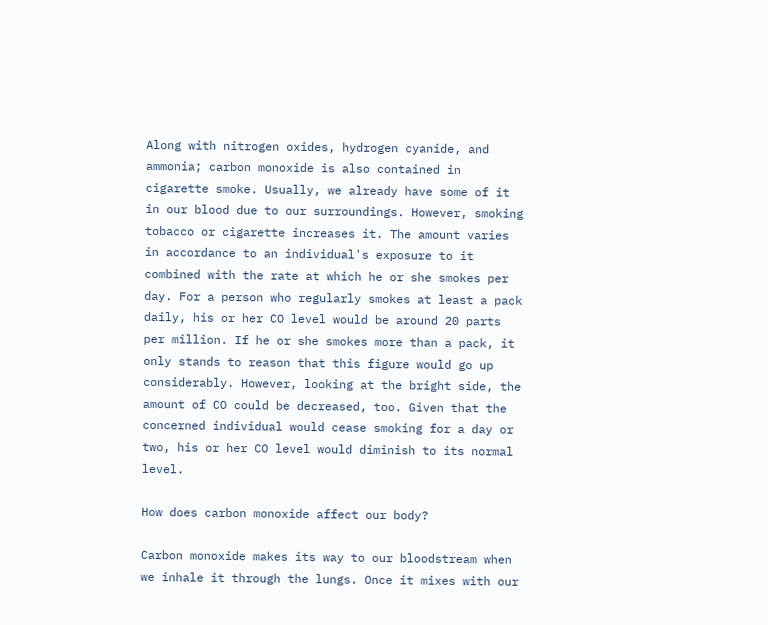Along with nitrogen oxides, hydrogen cyanide, and ammonia; carbon monoxide is also contained in cigarette smoke. Usually, we already have some of it in our blood due to our surroundings. However, smoking tobacco or cigarette increases it. The amount varies in accordance to an individual's exposure to it combined with the rate at which he or she smokes per day. For a person who regularly smokes at least a pack daily, his or her CO level would be around 20 parts per million. If he or she smokes more than a pack, it only stands to reason that this figure would go up considerably. However, looking at the bright side, the amount of CO could be decreased, too. Given that the concerned individual would cease smoking for a day or two, his or her CO level would diminish to its normal level.

How does carbon monoxide affect our body?

Carbon monoxide makes its way to our bloodstream when we inhale it through the lungs. Once it mixes with our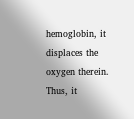hemoglobin, it displaces the oxygen therein. Thus, it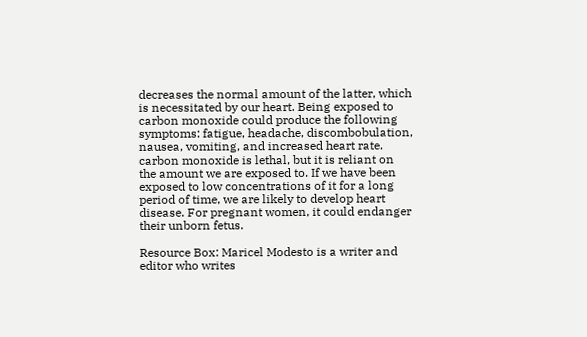decreases the normal amount of the latter, which is necessitated by our heart. Being exposed to carbon monoxide could produce the following symptoms: fatigue, headache, discombobulation, nausea, vomiting, and increased heart rate. carbon monoxide is lethal, but it is reliant on the amount we are exposed to. If we have been exposed to low concentrations of it for a long period of time, we are likely to develop heart disease. For pregnant women, it could endanger their unborn fetus.

Resource Box: Maricel Modesto is a writer and editor who writes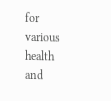for various health and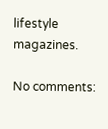lifestyle magazines.

No comments: